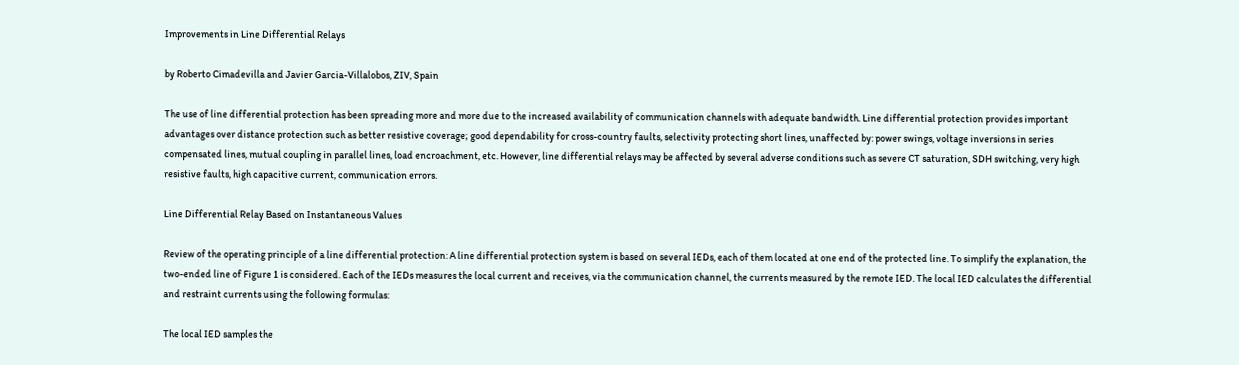Improvements in Line Differential Relays

by Roberto Cimadevilla and Javier Garcia-Villalobos, ZIV, Spain

The use of line differential protection has been spreading more and more due to the increased availability of communication channels with adequate bandwidth. Line differential protection provides important advantages over distance protection such as better resistive coverage; good dependability for cross-country faults, selectivity protecting short lines, unaffected by: power swings, voltage inversions in series compensated lines, mutual coupling in parallel lines, load encroachment, etc. However, line differential relays may be affected by several adverse conditions such as severe CT saturation, SDH switching, very high resistive faults, high capacitive current, communication errors.

Line Differential Relay Based on Instantaneous Values

Review of the operating principle of a line differential protection: A line differential protection system is based on several IEDs, each of them located at one end of the protected line. To simplify the explanation, the two-ended line of Figure 1 is considered. Each of the IEDs measures the local current and receives, via the communication channel, the currents measured by the remote IED. The local IED calculates the differential and restraint currents using the following formulas:

The local IED samples the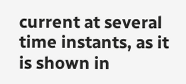current at several time instants, as it is shown in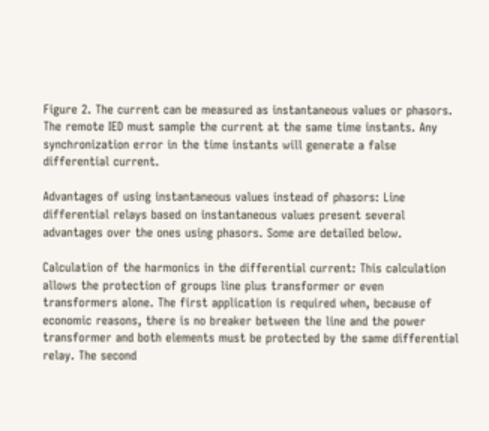Figure 2. The current can be measured as instantaneous values or phasors. The remote IED must sample the current at the same time instants. Any synchronization error in the time instants will generate a false differential current.

Advantages of using instantaneous values instead of phasors: Line differential relays based on instantaneous values present several advantages over the ones using phasors. Some are detailed below.

Calculation of the harmonics in the differential current: This calculation allows the protection of groups line plus transformer or even transformers alone. The first application is required when, because of economic reasons, there is no breaker between the line and the power transformer and both elements must be protected by the same differential relay. The second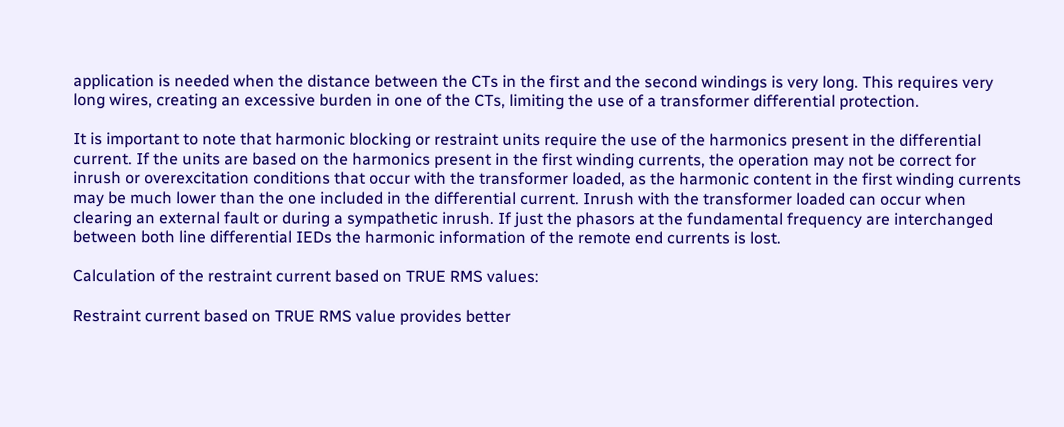application is needed when the distance between the CTs in the first and the second windings is very long. This requires very long wires, creating an excessive burden in one of the CTs, limiting the use of a transformer differential protection.

It is important to note that harmonic blocking or restraint units require the use of the harmonics present in the differential current. If the units are based on the harmonics present in the first winding currents, the operation may not be correct for inrush or overexcitation conditions that occur with the transformer loaded, as the harmonic content in the first winding currents may be much lower than the one included in the differential current. Inrush with the transformer loaded can occur when clearing an external fault or during a sympathetic inrush. If just the phasors at the fundamental frequency are interchanged between both line differential IEDs the harmonic information of the remote end currents is lost.

Calculation of the restraint current based on TRUE RMS values:

Restraint current based on TRUE RMS value provides better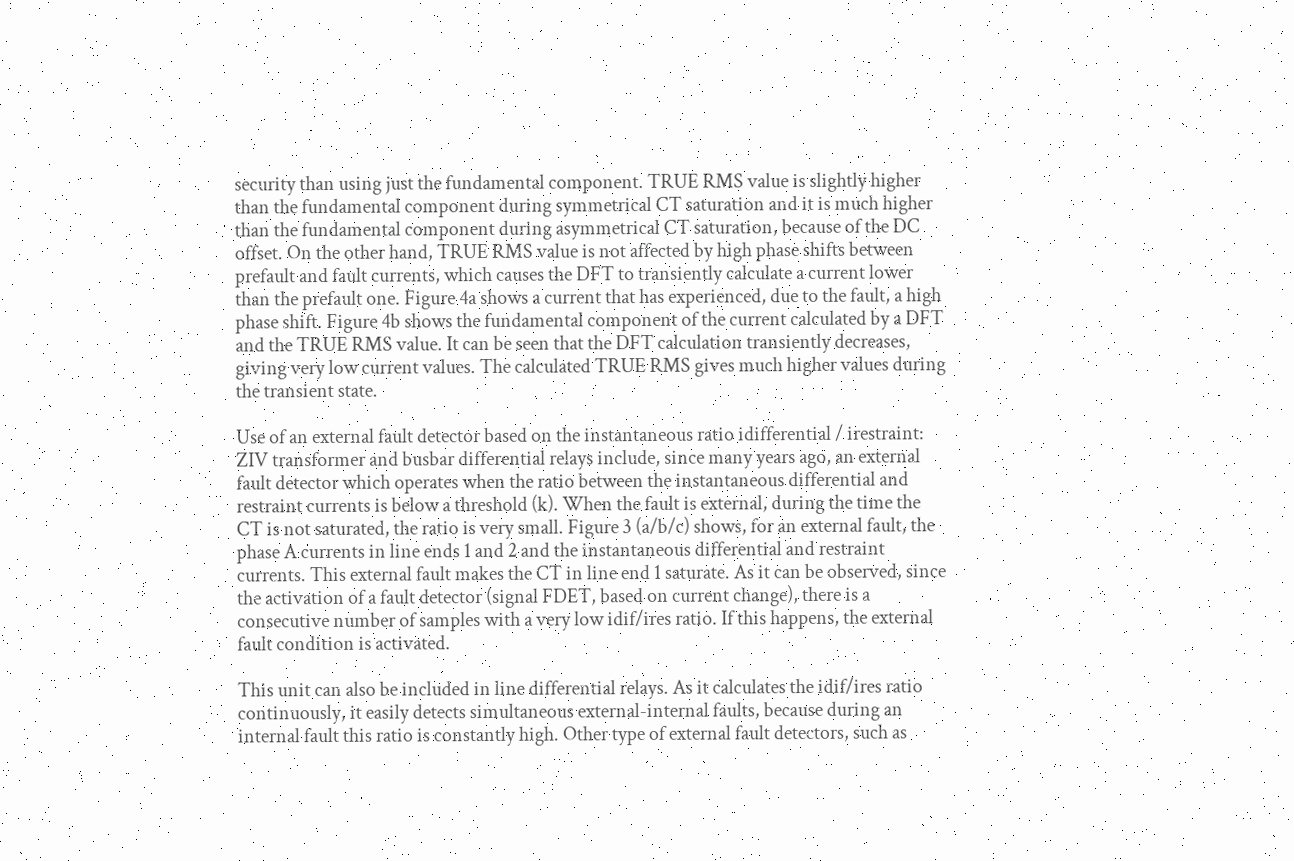security than using just the fundamental component. TRUE RMS value is slightly higher than the fundamental component during symmetrical CT saturation and it is much higher than the fundamental component during asymmetrical CT saturation, because of the DC offset. On the other hand, TRUE RMS value is not affected by high phase shifts between prefault and fault currents, which causes the DFT to transiently calculate a current lower than the prefault one. Figure 4a shows a current that has experienced, due to the fault, a high phase shift. Figure 4b shows the fundamental component of the current calculated by a DFT and the TRUE RMS value. It can be seen that the DFT calculation transiently decreases, giving very low current values. The calculated TRUE RMS gives much higher values during the transient state.

Use of an external fault detector based on the instantaneous ratio idifferential / irestraint: ZIV transformer and busbar differential relays include, since many years ago, an external fault detector which operates when the ratio between the instantaneous differential and restraint currents is below a threshold (k). When the fault is external, during the time the CT is not saturated, the ratio is very small. Figure 3 (a/b/c) shows, for an external fault, the phase A currents in line ends 1 and 2 and the instantaneous differential and restraint currents. This external fault makes the CT in line end 1 saturate. As it can be observed, since the activation of a fault detector (signal FDET, based on current change), there is a consecutive number of samples with a very low idif/ires ratio. If this happens, the external fault condition is activated.

This unit can also be included in line differential relays. As it calculates the idif/ires ratio continuously, it easily detects simultaneous external-internal faults, because during an internal fault this ratio is constantly high. Other type of external fault detectors, such as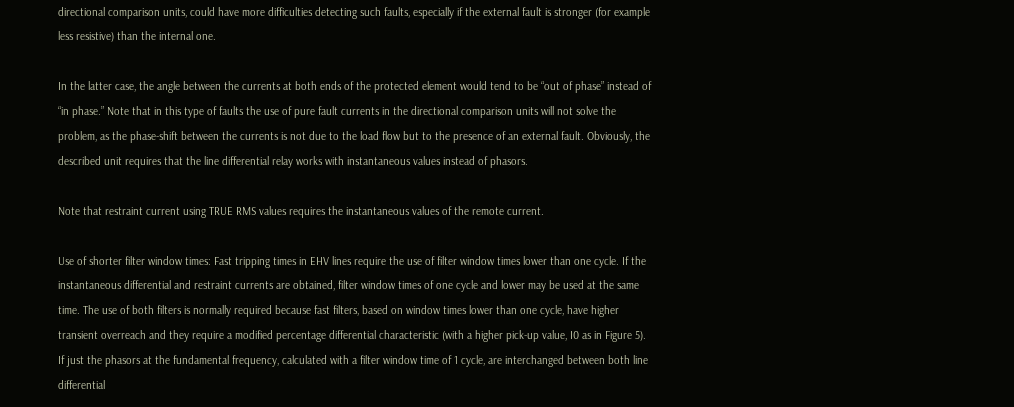directional comparison units, could have more difficulties detecting such faults, especially if the external fault is stronger (for example less resistive) than the internal one.

In the latter case, the angle between the currents at both ends of the protected element would tend to be “out of phase” instead of “in phase.” Note that in this type of faults the use of pure fault currents in the directional comparison units will not solve the problem, as the phase-shift between the currents is not due to the load flow but to the presence of an external fault. Obviously, the described unit requires that the line differential relay works with instantaneous values instead of phasors.

Note that restraint current using TRUE RMS values requires the instantaneous values of the remote current.

Use of shorter filter window times: Fast tripping times in EHV lines require the use of filter window times lower than one cycle. If the instantaneous differential and restraint currents are obtained, filter window times of one cycle and lower may be used at the same time. The use of both filters is normally required because fast filters, based on window times lower than one cycle, have higher transient overreach and they require a modified percentage differential characteristic (with a higher pick-up value, I0 as in Figure 5). If just the phasors at the fundamental frequency, calculated with a filter window time of 1 cycle, are interchanged between both line differential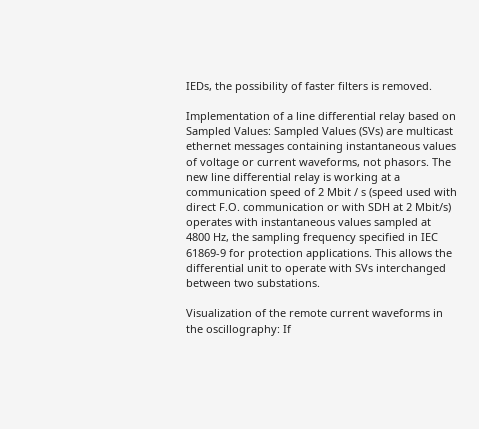IEDs, the possibility of faster filters is removed.

Implementation of a line differential relay based on Sampled Values: Sampled Values (SVs) are multicast ethernet messages containing instantaneous values of voltage or current waveforms, not phasors. The new line differential relay is working at a communication speed of 2 Mbit / s (speed used with direct F.O. communication or with SDH at 2 Mbit/s) operates with instantaneous values sampled at 4800 Hz, the sampling frequency specified in IEC 61869-9 for protection applications. This allows the differential unit to operate with SVs interchanged between two substations.

Visualization of the remote current waveforms in the oscillography: If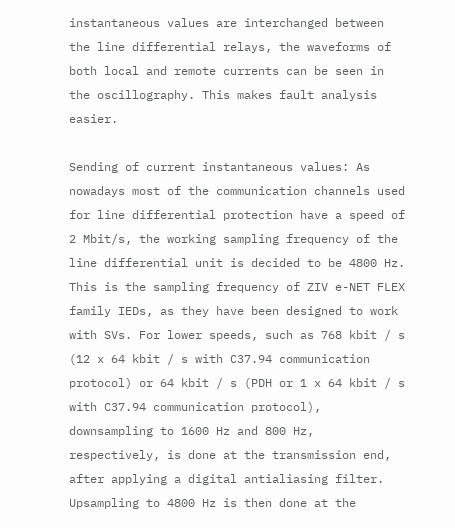instantaneous values are interchanged between the line differential relays, the waveforms of both local and remote currents can be seen in the oscillography. This makes fault analysis easier.

Sending of current instantaneous values: As nowadays most of the communication channels used for line differential protection have a speed of 2 Mbit/s, the working sampling frequency of the line differential unit is decided to be 4800 Hz. This is the sampling frequency of ZIV e-NET FLEX family IEDs, as they have been designed to work with SVs. For lower speeds, such as 768 kbit / s (12 x 64 kbit / s with C37.94 communication protocol) or 64 kbit / s (PDH or 1 x 64 kbit / s with C37.94 communication protocol), downsampling to 1600 Hz and 800 Hz, respectively, is done at the transmission end, after applying a digital antialiasing filter. Upsampling to 4800 Hz is then done at the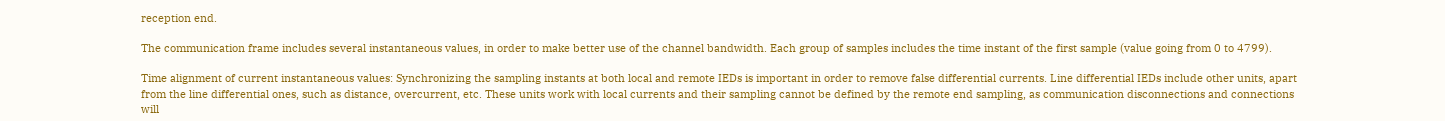reception end.

The communication frame includes several instantaneous values, in order to make better use of the channel bandwidth. Each group of samples includes the time instant of the first sample (value going from 0 to 4799).

Time alignment of current instantaneous values: Synchronizing the sampling instants at both local and remote IEDs is important in order to remove false differential currents. Line differential IEDs include other units, apart from the line differential ones, such as distance, overcurrent, etc. These units work with local currents and their sampling cannot be defined by the remote end sampling, as communication disconnections and connections will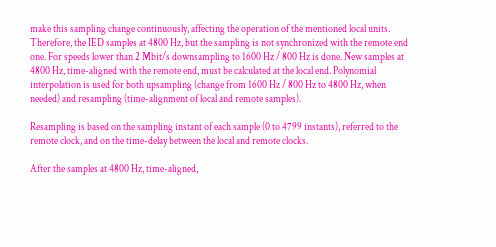make this sampling change continuously, affecting the operation of the mentioned local units. Therefore, the IED samples at 4800 Hz, but the sampling is not synchronized with the remote end one. For speeds lower than 2 Mbit/s downsampling to 1600 Hz / 800 Hz is done. New samples at 4800 Hz, time-aligned with the remote end, must be calculated at the local end. Polynomial interpolation is used for both upsampling (change from 1600 Hz / 800 Hz to 4800 Hz, when needed) and resampling (time-alignment of local and remote samples).

Resampling is based on the sampling instant of each sample (0 to 4799 instants), referred to the remote clock, and on the time-delay between the local and remote clocks.

After the samples at 4800 Hz, time-aligned,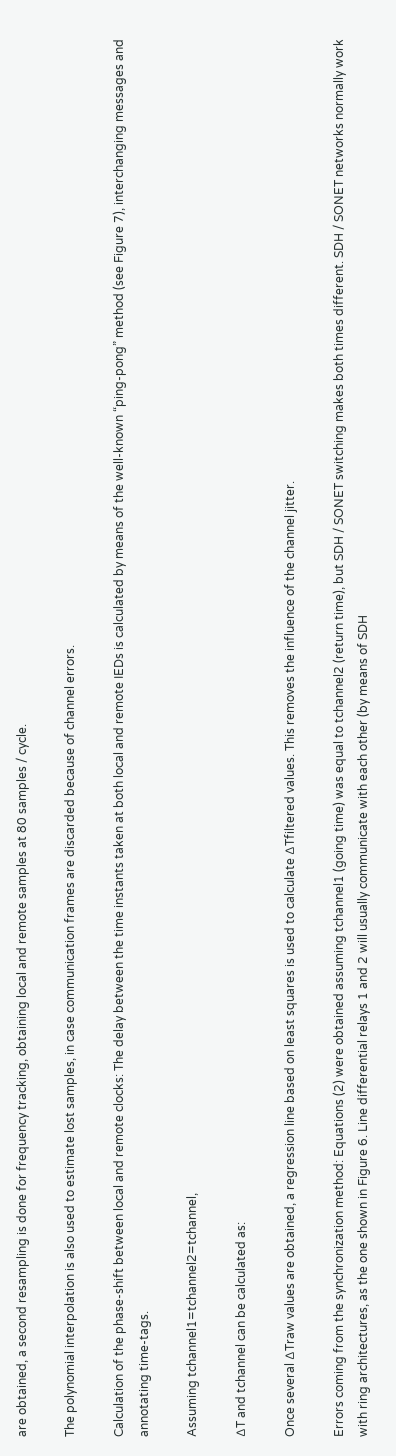are obtained, a second resampling is done for frequency tracking, obtaining local and remote samples at 80 samples / cycle.

The polynomial interpolation is also used to estimate lost samples, in case communication frames are discarded because of channel errors.

Calculation of the phase-shift between local and remote clocks: The delay between the time instants taken at both local and remote IEDs is calculated by means of the well-known “ping-pong” method (see Figure 7), interchanging messages and annotating time-tags.

Assuming tchannel1=tchannel2=tchannel,

∆T and tchannel can be calculated as:

Once several ∆Traw values are obtained, a regression line based on least squares is used to calculate ∆Tfiltered values. This removes the influence of the channel jitter.

Errors coming from the synchronization method: Equations (2) were obtained assuming tchannel1 (going time) was equal to tchannel2 (return time), but SDH / SONET switching makes both times different. SDH / SONET networks normally work with ring architectures, as the one shown in Figure 6. Line differential relays 1 and 2 will usually communicate with each other (by means of SDH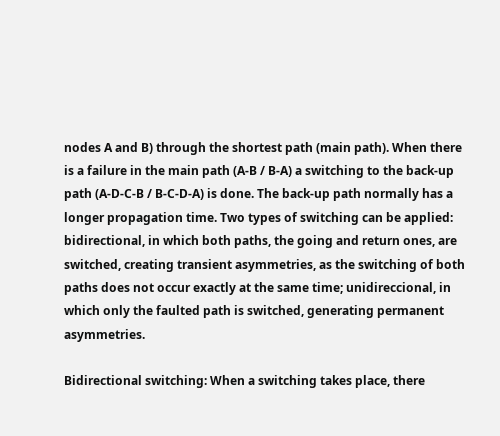nodes A and B) through the shortest path (main path). When there is a failure in the main path (A-B / B-A) a switching to the back-up path (A-D-C-B / B-C-D-A) is done. The back-up path normally has a longer propagation time. Two types of switching can be applied: bidirectional, in which both paths, the going and return ones, are switched, creating transient asymmetries, as the switching of both paths does not occur exactly at the same time; unidireccional, in which only the faulted path is switched, generating permanent asymmetries.

Bidirectional switching: When a switching takes place, there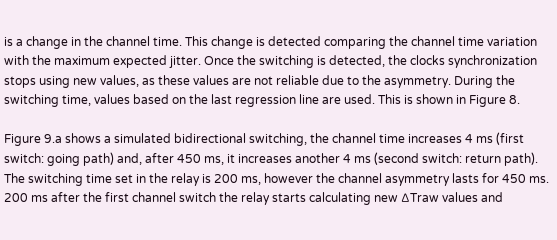is a change in the channel time. This change is detected comparing the channel time variation with the maximum expected jitter. Once the switching is detected, the clocks synchronization stops using new values, as these values are not reliable due to the asymmetry. During the switching time, values based on the last regression line are used. This is shown in Figure 8.

Figure 9.a shows a simulated bidirectional switching, the channel time increases 4 ms (first switch: going path) and, after 450 ms, it increases another 4 ms (second switch: return path). The switching time set in the relay is 200 ms, however the channel asymmetry lasts for 450 ms. 200 ms after the first channel switch the relay starts calculating new ∆Traw values and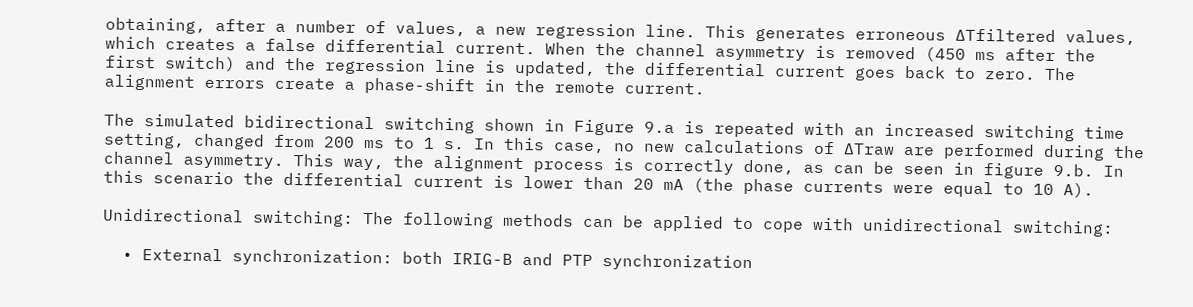obtaining, after a number of values, a new regression line. This generates erroneous ∆Tfiltered values, which creates a false differential current. When the channel asymmetry is removed (450 ms after the first switch) and the regression line is updated, the differential current goes back to zero. The alignment errors create a phase-shift in the remote current.

The simulated bidirectional switching shown in Figure 9.a is repeated with an increased switching time setting, changed from 200 ms to 1 s. In this case, no new calculations of ∆Traw are performed during the channel asymmetry. This way, the alignment process is correctly done, as can be seen in figure 9.b. In this scenario the differential current is lower than 20 mA (the phase currents were equal to 10 A).

Unidirectional switching: The following methods can be applied to cope with unidirectional switching:

  • External synchronization: both IRIG-B and PTP synchronization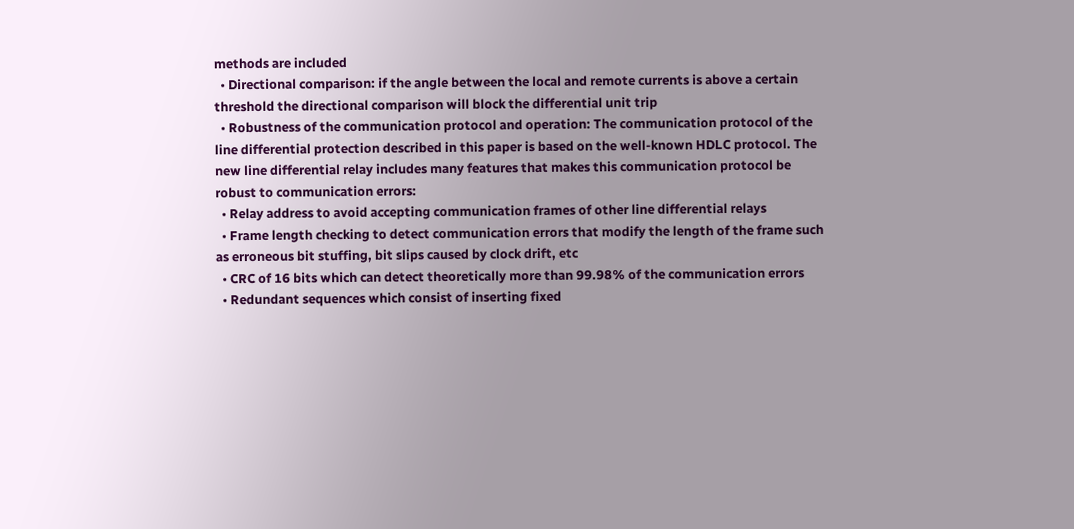methods are included
  • Directional comparison: if the angle between the local and remote currents is above a certain threshold the directional comparison will block the differential unit trip
  • Robustness of the communication protocol and operation: The communication protocol of the line differential protection described in this paper is based on the well-known HDLC protocol. The new line differential relay includes many features that makes this communication protocol be robust to communication errors:
  • Relay address to avoid accepting communication frames of other line differential relays
  • Frame length checking to detect communication errors that modify the length of the frame such as erroneous bit stuffing, bit slips caused by clock drift, etc
  • CRC of 16 bits which can detect theoretically more than 99.98% of the communication errors
  • Redundant sequences which consist of inserting fixed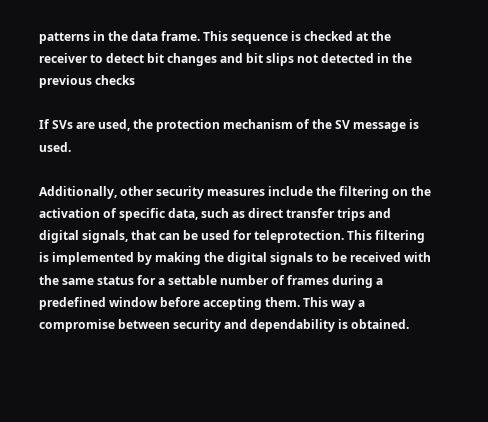patterns in the data frame. This sequence is checked at the receiver to detect bit changes and bit slips not detected in the previous checks

If SVs are used, the protection mechanism of the SV message is used.

Additionally, other security measures include the filtering on the activation of specific data, such as direct transfer trips and digital signals, that can be used for teleprotection. This filtering is implemented by making the digital signals to be received with the same status for a settable number of frames during a predefined window before accepting them. This way a compromise between security and dependability is obtained.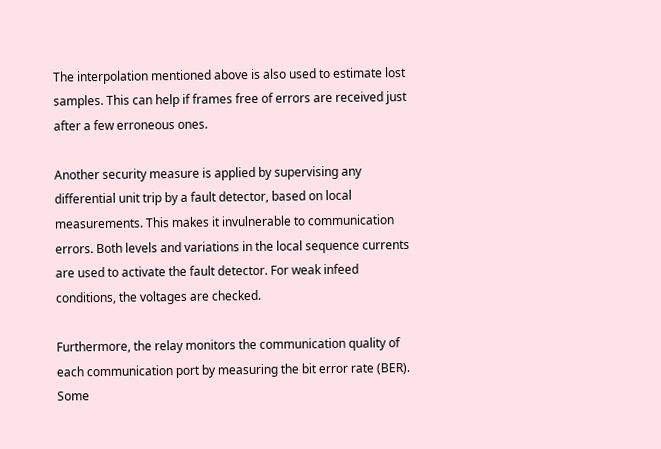The interpolation mentioned above is also used to estimate lost samples. This can help if frames free of errors are received just after a few erroneous ones.

Another security measure is applied by supervising any differential unit trip by a fault detector, based on local measurements. This makes it invulnerable to communication errors. Both levels and variations in the local sequence currents are used to activate the fault detector. For weak infeed conditions, the voltages are checked.

Furthermore, the relay monitors the communication quality of each communication port by measuring the bit error rate (BER). Some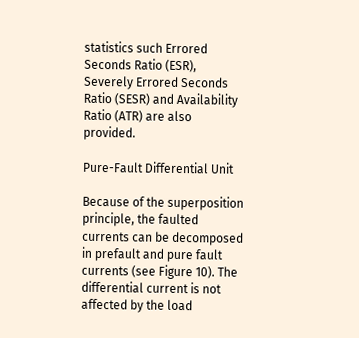statistics such Errored Seconds Ratio (ESR), Severely Errored Seconds Ratio (SESR) and Availability Ratio (ATR) are also provided.

Pure-Fault Differential Unit

Because of the superposition principle, the faulted currents can be decomposed in prefault and pure fault currents (see Figure 10). The differential current is not affected by the load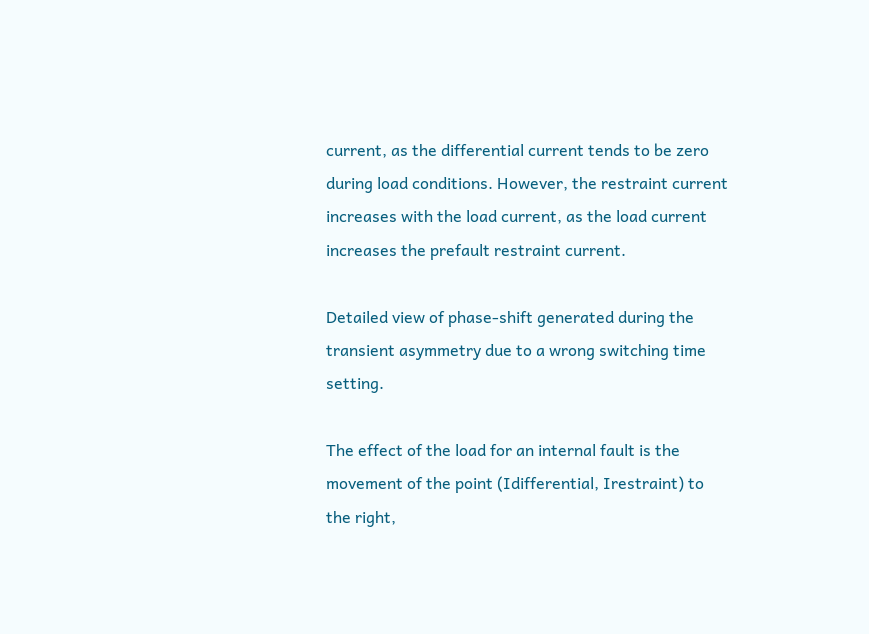current, as the differential current tends to be zero during load conditions. However, the restraint current increases with the load current, as the load current increases the prefault restraint current.

Detailed view of phase-shift generated during the transient asymmetry due to a wrong switching time setting.

The effect of the load for an internal fault is the movement of the point (Idifferential, Irestraint) to the right,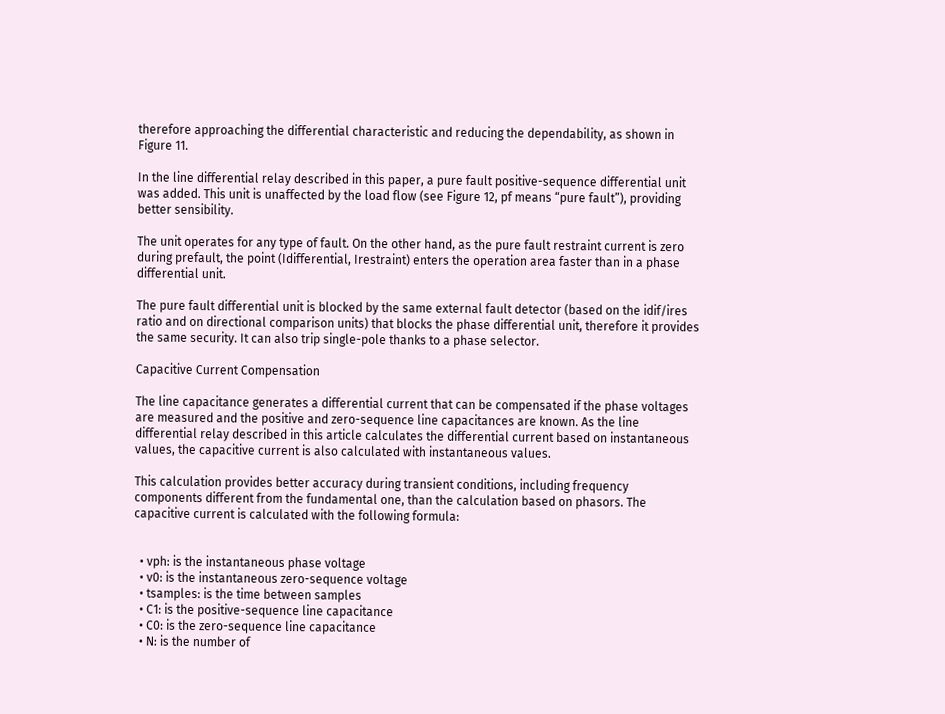therefore approaching the differential characteristic and reducing the dependability, as shown in Figure 11.

In the line differential relay described in this paper, a pure fault positive-sequence differential unit was added. This unit is unaffected by the load flow (see Figure 12, pf means “pure fault”), providing better sensibility.

The unit operates for any type of fault. On the other hand, as the pure fault restraint current is zero during prefault, the point (Idifferential, Irestraint) enters the operation area faster than in a phase differential unit.

The pure fault differential unit is blocked by the same external fault detector (based on the idif/ires ratio and on directional comparison units) that blocks the phase differential unit, therefore it provides the same security. It can also trip single-pole thanks to a phase selector.

Capacitive Current Compensation

The line capacitance generates a differential current that can be compensated if the phase voltages are measured and the positive and zero-sequence line capacitances are known. As the line differential relay described in this article calculates the differential current based on instantaneous values, the capacitive current is also calculated with instantaneous values.

This calculation provides better accuracy during transient conditions, including frequency components different from the fundamental one, than the calculation based on phasors. The capacitive current is calculated with the following formula:


  • vph: is the instantaneous phase voltage
  • v0: is the instantaneous zero-sequence voltage
  • tsamples: is the time between samples
  • C1: is the positive-sequence line capacitance
  • C0: is the zero-sequence line capacitance
  • N: is the number of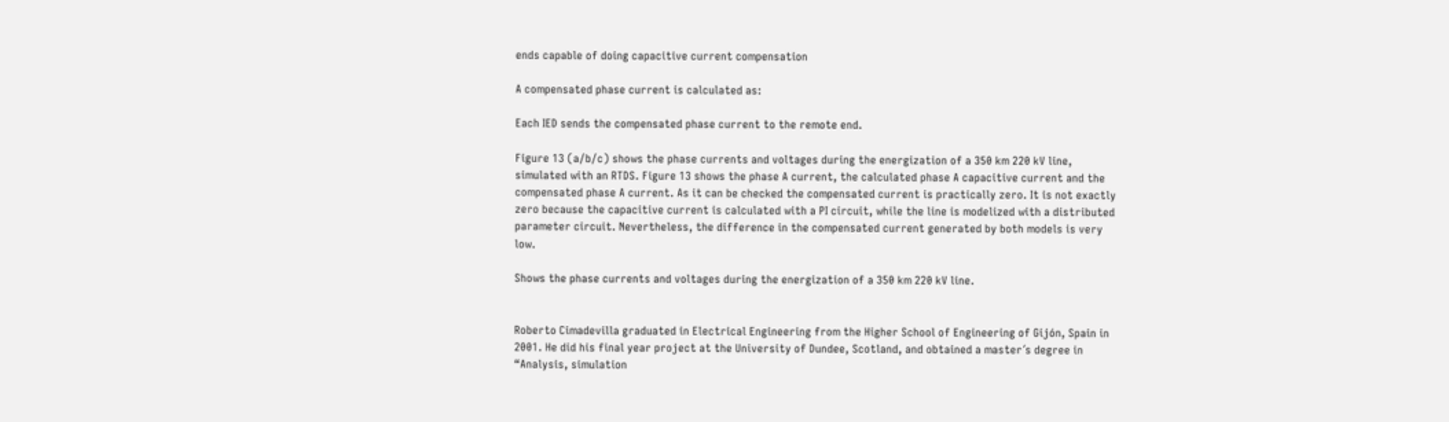ends capable of doing capacitive current compensation

A compensated phase current is calculated as:

Each IED sends the compensated phase current to the remote end.

Figure 13 (a/b/c) shows the phase currents and voltages during the energization of a 350 km 220 kV line, simulated with an RTDS. Figure 13 shows the phase A current, the calculated phase A capacitive current and the compensated phase A current. As it can be checked the compensated current is practically zero. It is not exactly zero because the capacitive current is calculated with a PI circuit, while the line is modelized with a distributed parameter circuit. Nevertheless, the difference in the compensated current generated by both models is very low.

Shows the phase currents and voltages during the energization of a 350 km 220 kV line.


Roberto Cimadevilla graduated in Electrical Engineering from the Higher School of Engineering of Gijón, Spain in 2001. He did his final year project at the University of Dundee, Scotland, and obtained a master´s degree in “Analysis, simulation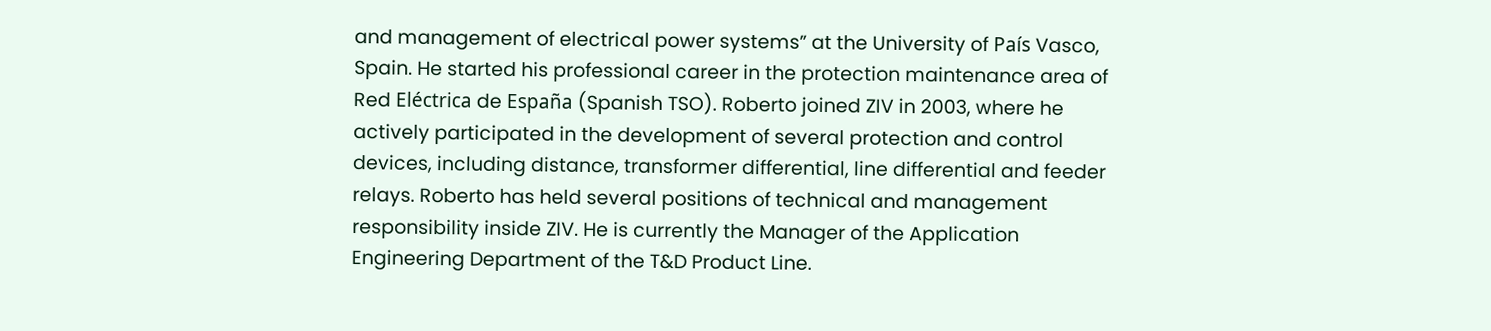and management of electrical power systems” at the University of País Vasco, Spain. He started his professional career in the protection maintenance area of Red Eléctrica de España (Spanish TSO). Roberto joined ZIV in 2003, where he actively participated in the development of several protection and control devices, including distance, transformer differential, line differential and feeder relays. Roberto has held several positions of technical and management responsibility inside ZIV. He is currently the Manager of the Application Engineering Department of the T&D Product Line.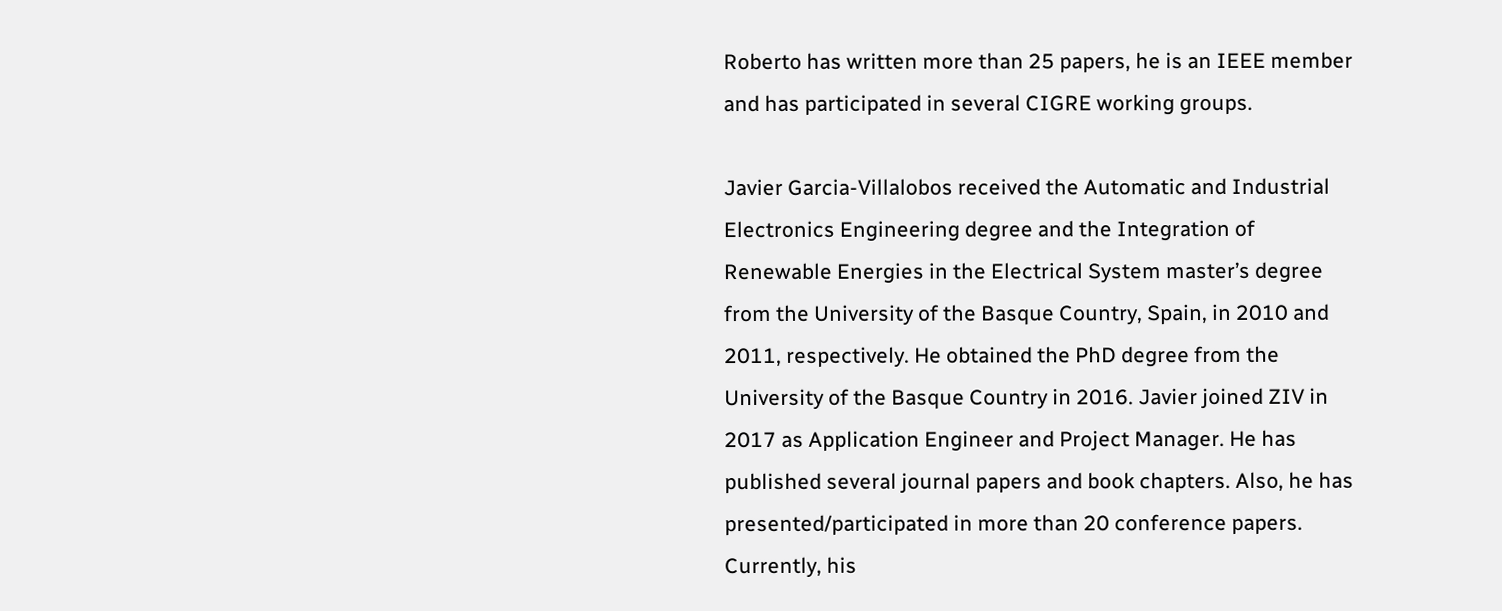Roberto has written more than 25 papers, he is an IEEE member and has participated in several CIGRE working groups.

Javier Garcia-Villalobos received the Automatic and Industrial Electronics Engineering degree and the Integration of Renewable Energies in the Electrical System master’s degree from the University of the Basque Country, Spain, in 2010 and 2011, respectively. He obtained the PhD degree from the University of the Basque Country in 2016. Javier joined ZIV in 2017 as Application Engineer and Project Manager. He has published several journal papers and book chapters. Also, he has presented/participated in more than 20 conference papers. Currently, his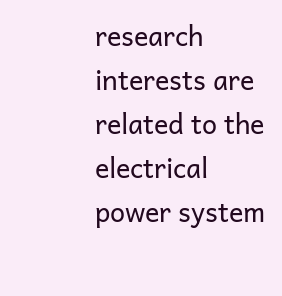research interests are related to the electrical power system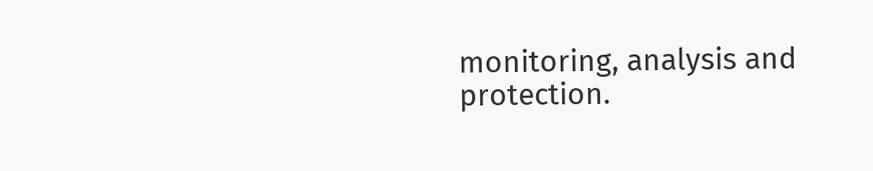monitoring, analysis and protection.